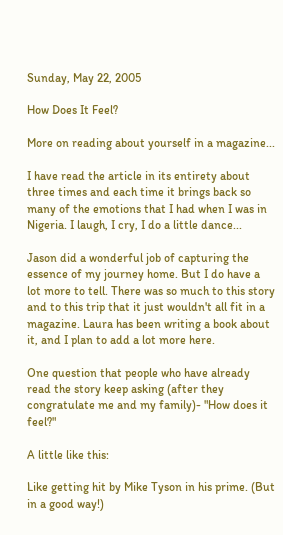Sunday, May 22, 2005

How Does It Feel?

More on reading about yourself in a magazine...

I have read the article in its entirety about three times and each time it brings back so many of the emotions that I had when I was in Nigeria. I laugh, I cry, I do a little dance...

Jason did a wonderful job of capturing the essence of my journey home. But I do have a lot more to tell. There was so much to this story and to this trip that it just wouldn't all fit in a magazine. Laura has been writing a book about it, and I plan to add a lot more here.

One question that people who have already read the story keep asking (after they congratulate me and my family)- "How does it feel?"

A little like this:

Like getting hit by Mike Tyson in his prime. (But in a good way!)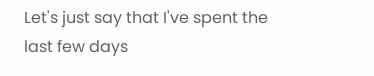Let's just say that I've spent the last few days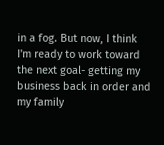in a fog. But now, I think I'm ready to work toward the next goal- getting my business back in order and my family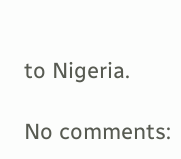to Nigeria.

No comments: